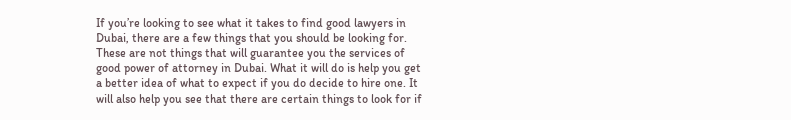If you’re looking to see what it takes to find good lawyers in Dubai, there are a few things that you should be looking for. These are not things that will guarantee you the services of good power of attorney in Dubai. What it will do is help you get a better idea of what to expect if you do decide to hire one. It will also help you see that there are certain things to look for if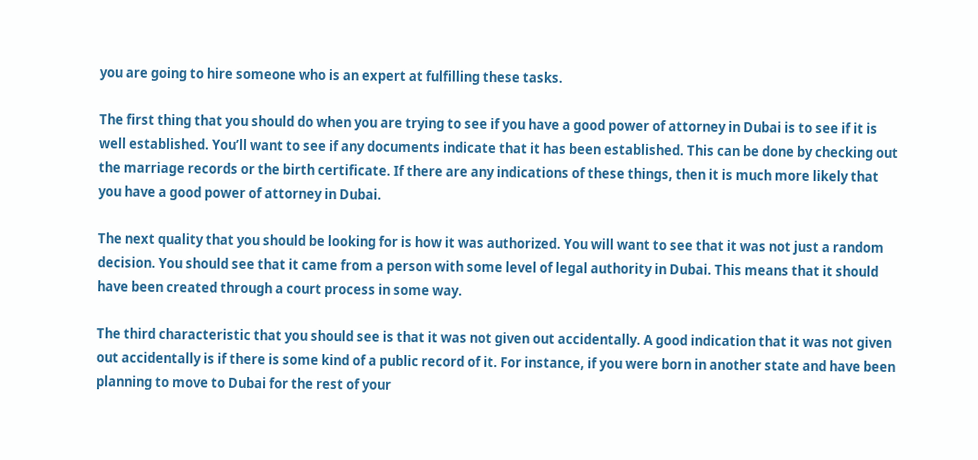you are going to hire someone who is an expert at fulfilling these tasks.

The first thing that you should do when you are trying to see if you have a good power of attorney in Dubai is to see if it is well established. You’ll want to see if any documents indicate that it has been established. This can be done by checking out the marriage records or the birth certificate. If there are any indications of these things, then it is much more likely that you have a good power of attorney in Dubai.

The next quality that you should be looking for is how it was authorized. You will want to see that it was not just a random decision. You should see that it came from a person with some level of legal authority in Dubai. This means that it should have been created through a court process in some way.

The third characteristic that you should see is that it was not given out accidentally. A good indication that it was not given out accidentally is if there is some kind of a public record of it. For instance, if you were born in another state and have been planning to move to Dubai for the rest of your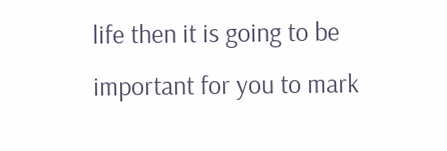life then it is going to be important for you to mark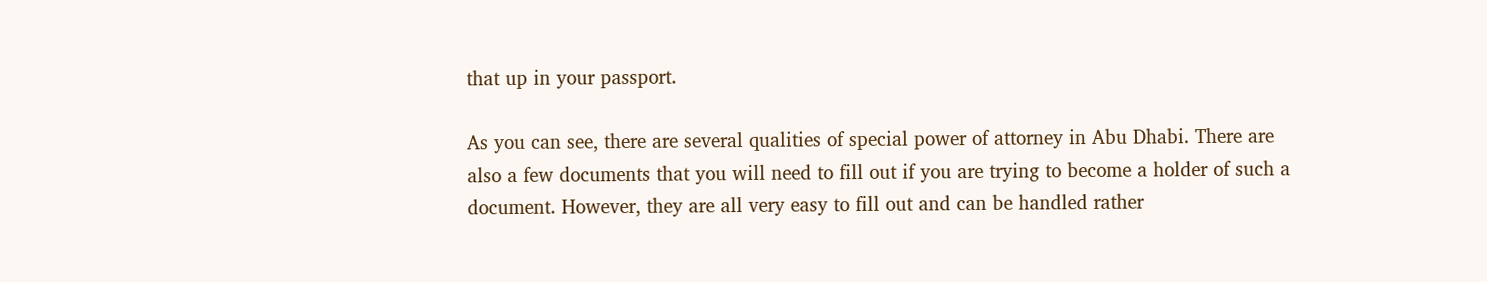that up in your passport.

As you can see, there are several qualities of special power of attorney in Abu Dhabi. There are also a few documents that you will need to fill out if you are trying to become a holder of such a document. However, they are all very easy to fill out and can be handled rather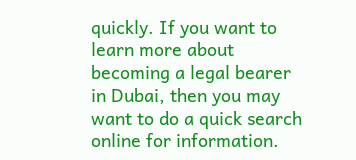quickly. If you want to learn more about becoming a legal bearer in Dubai, then you may want to do a quick search online for information.